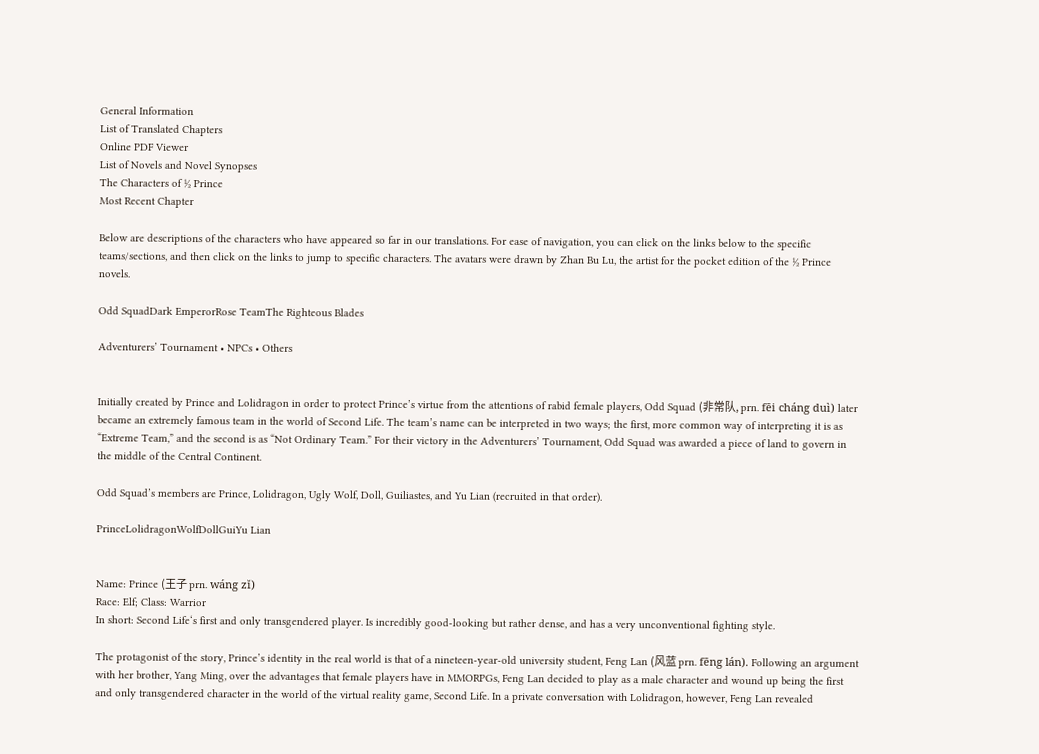General Information
List of Translated Chapters
Online PDF Viewer
List of Novels and Novel Synopses
The Characters of ½ Prince
Most Recent Chapter

Below are descriptions of the characters who have appeared so far in our translations. For ease of navigation, you can click on the links below to the specific teams/sections, and then click on the links to jump to specific characters. The avatars were drawn by Zhan Bu Lu, the artist for the pocket edition of the ½ Prince novels.

Odd SquadDark EmperorRose TeamThe Righteous Blades

Adventurers’ Tournament • NPCs • Others


Initially created by Prince and Lolidragon in order to protect Prince’s virtue from the attentions of rabid female players, Odd Squad (非常队, prn. fēi cháng duì) later became an extremely famous team in the world of Second Life. The team’s name can be interpreted in two ways; the first, more common way of interpreting it is as “Extreme Team,” and the second is as “Not Ordinary Team.” For their victory in the Adventurers’ Tournament, Odd Squad was awarded a piece of land to govern in the middle of the Central Continent.

Odd Squad’s members are Prince, Lolidragon, Ugly Wolf, Doll, Guiliastes, and Yu Lian (recruited in that order).

PrinceLolidragonWolfDollGuiYu Lian


Name: Prince (王子 prn. wáng zĭ)
Race: Elf; Class: Warrior
In short: Second Life‘s first and only transgendered player. Is incredibly good-looking but rather dense, and has a very unconventional fighting style.

The protagonist of the story, Prince’s identity in the real world is that of a nineteen-year-old university student, Feng Lan (风蓝 prn. fēng lán). Following an argument with her brother, Yang Ming, over the advantages that female players have in MMORPGs, Feng Lan decided to play as a male character and wound up being the first and only transgendered character in the world of the virtual reality game, Second Life. In a private conversation with Lolidragon, however, Feng Lan revealed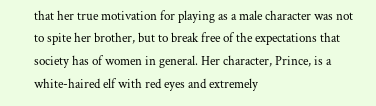that her true motivation for playing as a male character was not to spite her brother, but to break free of the expectations that society has of women in general. Her character, Prince, is a white-haired elf with red eyes and extremely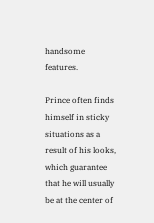handsome features.

Prince often finds himself in sticky situations as a result of his looks, which guarantee that he will usually be at the center of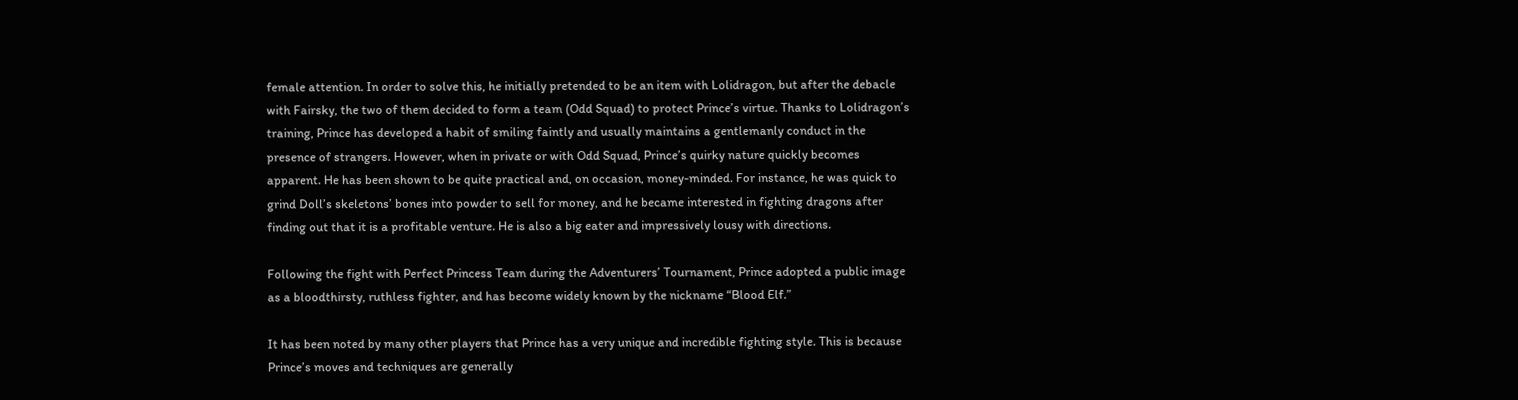female attention. In order to solve this, he initially pretended to be an item with Lolidragon, but after the debacle with Fairsky, the two of them decided to form a team (Odd Squad) to protect Prince’s virtue. Thanks to Lolidragon’s training, Prince has developed a habit of smiling faintly and usually maintains a gentlemanly conduct in the presence of strangers. However, when in private or with Odd Squad, Prince’s quirky nature quickly becomes apparent. He has been shown to be quite practical and, on occasion, money-minded. For instance, he was quick to grind Doll’s skeletons’ bones into powder to sell for money, and he became interested in fighting dragons after finding out that it is a profitable venture. He is also a big eater and impressively lousy with directions.

Following the fight with Perfect Princess Team during the Adventurers’ Tournament, Prince adopted a public image as a bloodthirsty, ruthless fighter, and has become widely known by the nickname “Blood Elf.”

It has been noted by many other players that Prince has a very unique and incredible fighting style. This is because Prince’s moves and techniques are generally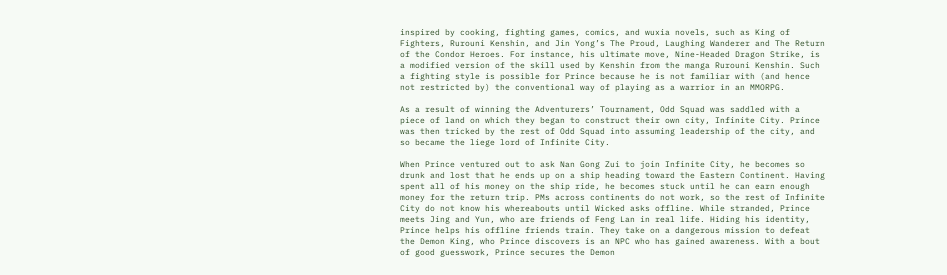inspired by cooking, fighting games, comics, and wuxia novels, such as King of Fighters, Rurouni Kenshin, and Jin Yong’s The Proud, Laughing Wanderer and The Return of the Condor Heroes. For instance, his ultimate move, Nine-Headed Dragon Strike, is a modified version of the skill used by Kenshin from the manga Rurouni Kenshin. Such a fighting style is possible for Prince because he is not familiar with (and hence not restricted by) the conventional way of playing as a warrior in an MMORPG.

As a result of winning the Adventurers’ Tournament, Odd Squad was saddled with a piece of land on which they began to construct their own city, Infinite City. Prince was then tricked by the rest of Odd Squad into assuming leadership of the city, and so became the liege lord of Infinite City.

When Prince ventured out to ask Nan Gong Zui to join Infinite City, he becomes so drunk and lost that he ends up on a ship heading toward the Eastern Continent. Having spent all of his money on the ship ride, he becomes stuck until he can earn enough money for the return trip. PMs across continents do not work, so the rest of Infinite City do not know his whereabouts until Wicked asks offline. While stranded, Prince meets Jing and Yun, who are friends of Feng Lan in real life. Hiding his identity, Prince helps his offline friends train. They take on a dangerous mission to defeat the Demon King, who Prince discovers is an NPC who has gained awareness. With a bout of good guesswork, Prince secures the Demon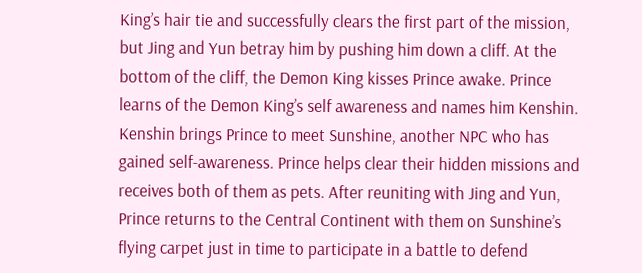King’s hair tie and successfully clears the first part of the mission, but Jing and Yun betray him by pushing him down a cliff. At the bottom of the cliff, the Demon King kisses Prince awake. Prince learns of the Demon King’s self awareness and names him Kenshin. Kenshin brings Prince to meet Sunshine, another NPC who has gained self-awareness. Prince helps clear their hidden missions and receives both of them as pets. After reuniting with Jing and Yun, Prince returns to the Central Continent with them on Sunshine’s flying carpet just in time to participate in a battle to defend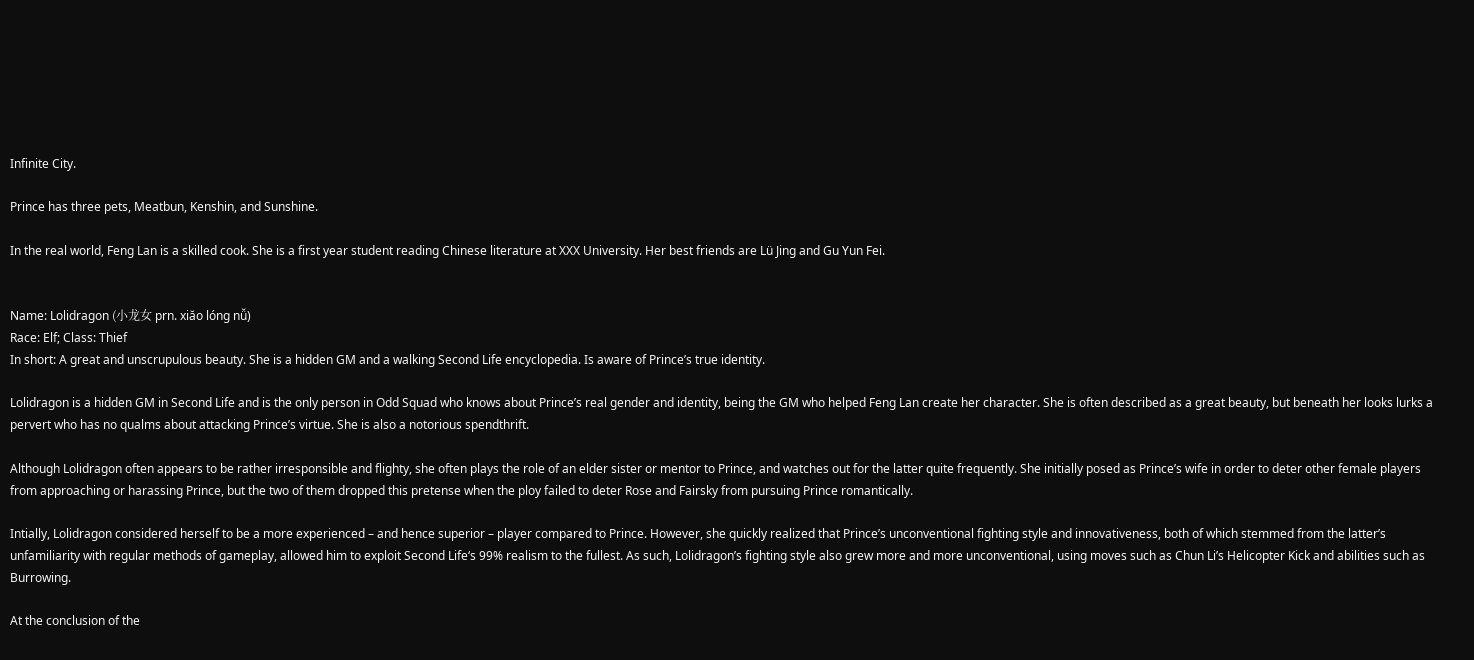Infinite City.

Prince has three pets, Meatbun, Kenshin, and Sunshine.

In the real world, Feng Lan is a skilled cook. She is a first year student reading Chinese literature at XXX University. Her best friends are Lü Jing and Gu Yun Fei.


Name: Lolidragon (小龙女 prn. xiăo lóng nǚ)
Race: Elf; Class: Thief
In short: A great and unscrupulous beauty. She is a hidden GM and a walking Second Life encyclopedia. Is aware of Prince’s true identity.

Lolidragon is a hidden GM in Second Life and is the only person in Odd Squad who knows about Prince’s real gender and identity, being the GM who helped Feng Lan create her character. She is often described as a great beauty, but beneath her looks lurks a pervert who has no qualms about attacking Prince’s virtue. She is also a notorious spendthrift.

Although Lolidragon often appears to be rather irresponsible and flighty, she often plays the role of an elder sister or mentor to Prince, and watches out for the latter quite frequently. She initially posed as Prince’s wife in order to deter other female players from approaching or harassing Prince, but the two of them dropped this pretense when the ploy failed to deter Rose and Fairsky from pursuing Prince romantically.

Intially, Lolidragon considered herself to be a more experienced – and hence superior – player compared to Prince. However, she quickly realized that Prince’s unconventional fighting style and innovativeness, both of which stemmed from the latter’s unfamiliarity with regular methods of gameplay, allowed him to exploit Second Life‘s 99% realism to the fullest. As such, Lolidragon’s fighting style also grew more and more unconventional, using moves such as Chun Li’s Helicopter Kick and abilities such as Burrowing.

At the conclusion of the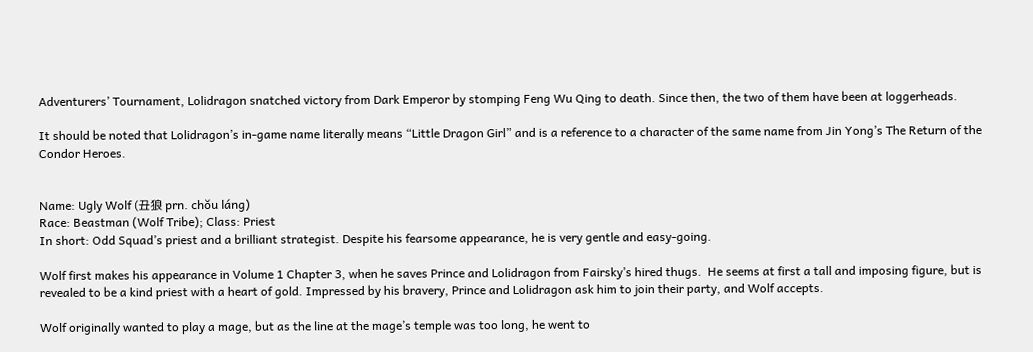Adventurers’ Tournament, Lolidragon snatched victory from Dark Emperor by stomping Feng Wu Qing to death. Since then, the two of them have been at loggerheads.

It should be noted that Lolidragon’s in-game name literally means “Little Dragon Girl” and is a reference to a character of the same name from Jin Yong’s The Return of the Condor Heroes.


Name: Ugly Wolf (丑狼 prn. chŏu láng)
Race: Beastman (Wolf Tribe); Class: Priest
In short: Odd Squad’s priest and a brilliant strategist. Despite his fearsome appearance, he is very gentle and easy-going.

Wolf first makes his appearance in Volume 1 Chapter 3, when he saves Prince and Lolidragon from Fairsky’s hired thugs.  He seems at first a tall and imposing figure, but is revealed to be a kind priest with a heart of gold. Impressed by his bravery, Prince and Lolidragon ask him to join their party, and Wolf accepts.

Wolf originally wanted to play a mage, but as the line at the mage’s temple was too long, he went to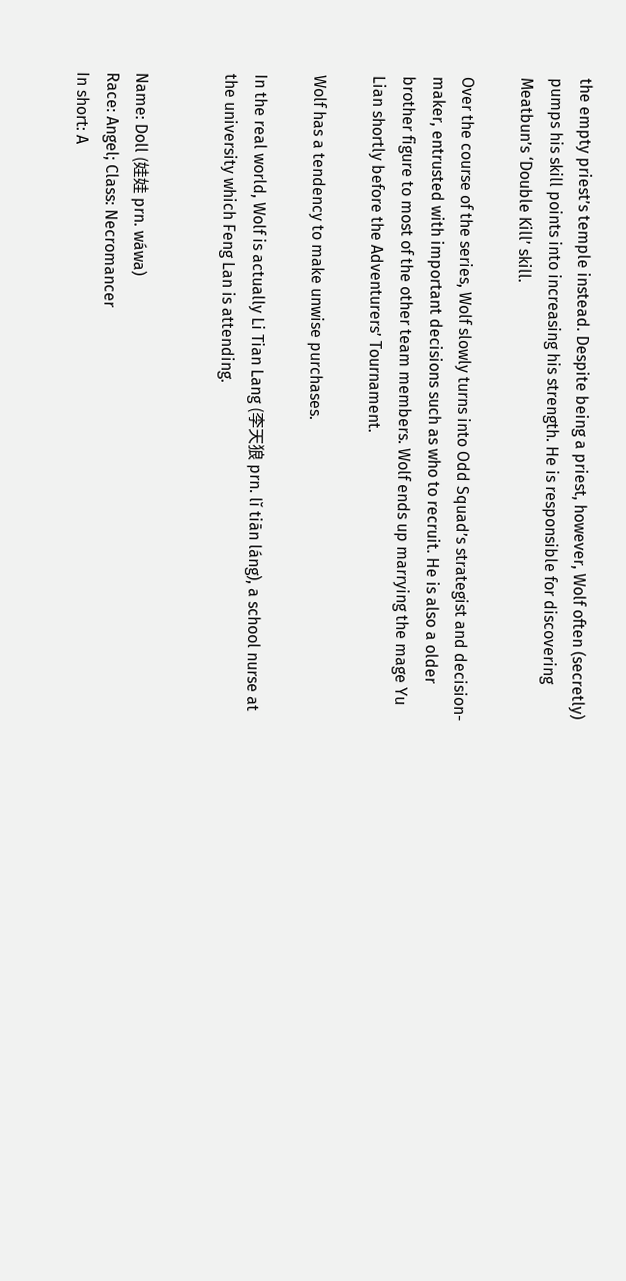the empty priest’s temple instead. Despite being a priest, however, Wolf often (secretly) pumps his skill points into increasing his strength. He is responsible for discovering Meatbun’s ‘Double Kill’ skill.

Over the course of the series, Wolf slowly turns into Odd Squad’s strategist and decision-maker, entrusted with important decisions such as who to recruit. He is also a older brother figure to most of the other team members. Wolf ends up marrying the mage Yu Lian shortly before the Adventurers’ Tournament.

Wolf has a tendency to make unwise purchases.

In the real world, Wolf is actually Li Tian Lang (李天狼 prn. lĭ tiān láng), a school nurse at the university which Feng Lan is attending.


Name: Doll (娃娃 prn. wáwa)
Race: Angel; Class: Necromancer
In short: A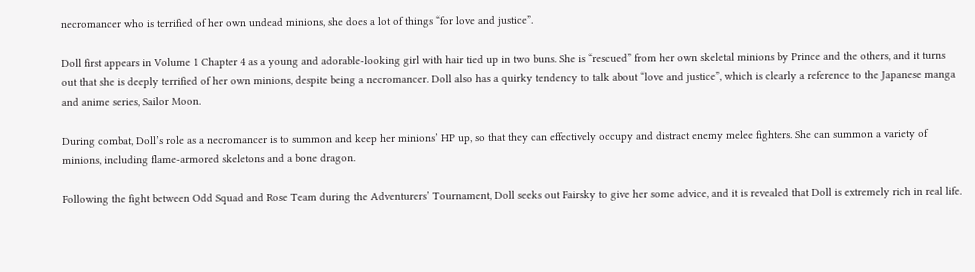necromancer who is terrified of her own undead minions, she does a lot of things “for love and justice”.

Doll first appears in Volume 1 Chapter 4 as a young and adorable-looking girl with hair tied up in two buns. She is “rescued” from her own skeletal minions by Prince and the others, and it turns out that she is deeply terrified of her own minions, despite being a necromancer. Doll also has a quirky tendency to talk about “love and justice”, which is clearly a reference to the Japanese manga and anime series, Sailor Moon.

During combat, Doll’s role as a necromancer is to summon and keep her minions’ HP up, so that they can effectively occupy and distract enemy melee fighters. She can summon a variety of minions, including flame-armored skeletons and a bone dragon.

Following the fight between Odd Squad and Rose Team during the Adventurers’ Tournament, Doll seeks out Fairsky to give her some advice, and it is revealed that Doll is extremely rich in real life.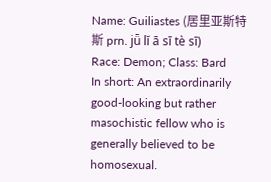Name: Guiliastes (居里亚斯特斯 prn. jǖ lĭ ā sī tè sī)
Race: Demon; Class: Bard
In short: An extraordinarily good-looking but rather masochistic fellow who is generally believed to be homosexual.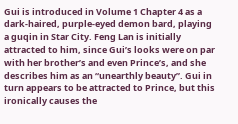Gui is introduced in Volume 1 Chapter 4 as a dark-haired, purple-eyed demon bard, playing a guqin in Star City. Feng Lan is initially attracted to him, since Gui’s looks were on par with her brother’s and even Prince’s, and she describes him as an “unearthly beauty”. Gui in turn appears to be attracted to Prince, but this ironically causes the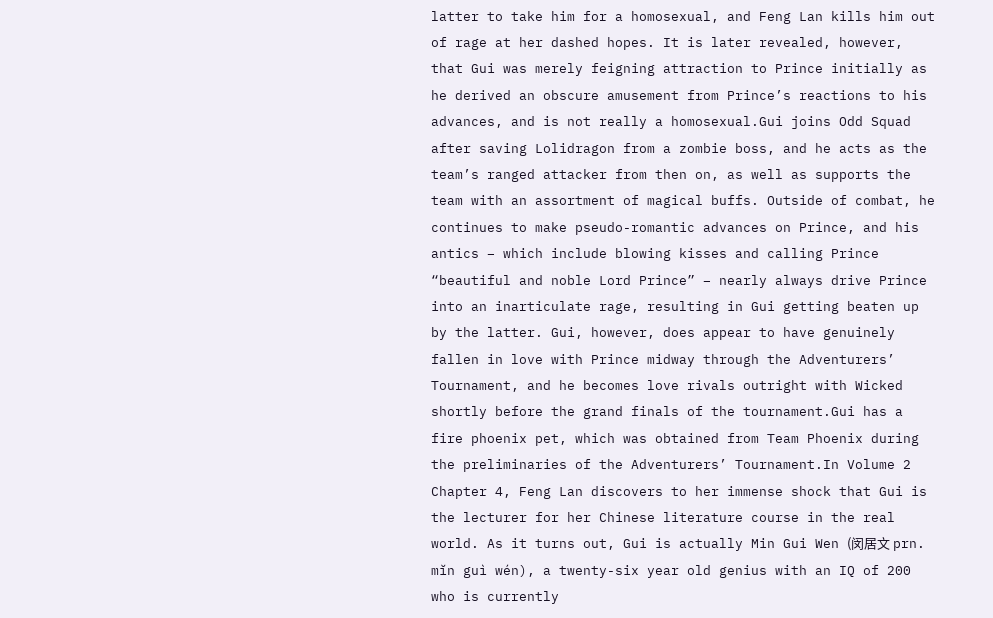latter to take him for a homosexual, and Feng Lan kills him out of rage at her dashed hopes. It is later revealed, however, that Gui was merely feigning attraction to Prince initially as he derived an obscure amusement from Prince’s reactions to his advances, and is not really a homosexual.Gui joins Odd Squad after saving Lolidragon from a zombie boss, and he acts as the team’s ranged attacker from then on, as well as supports the team with an assortment of magical buffs. Outside of combat, he continues to make pseudo-romantic advances on Prince, and his antics – which include blowing kisses and calling Prince “beautiful and noble Lord Prince” – nearly always drive Prince into an inarticulate rage, resulting in Gui getting beaten up by the latter. Gui, however, does appear to have genuinely fallen in love with Prince midway through the Adventurers’ Tournament, and he becomes love rivals outright with Wicked shortly before the grand finals of the tournament.Gui has a fire phoenix pet, which was obtained from Team Phoenix during the preliminaries of the Adventurers’ Tournament.In Volume 2 Chapter 4, Feng Lan discovers to her immense shock that Gui is the lecturer for her Chinese literature course in the real world. As it turns out, Gui is actually Min Gui Wen (闵居文 prn. mĭn guì wén), a twenty-six year old genius with an IQ of 200 who is currently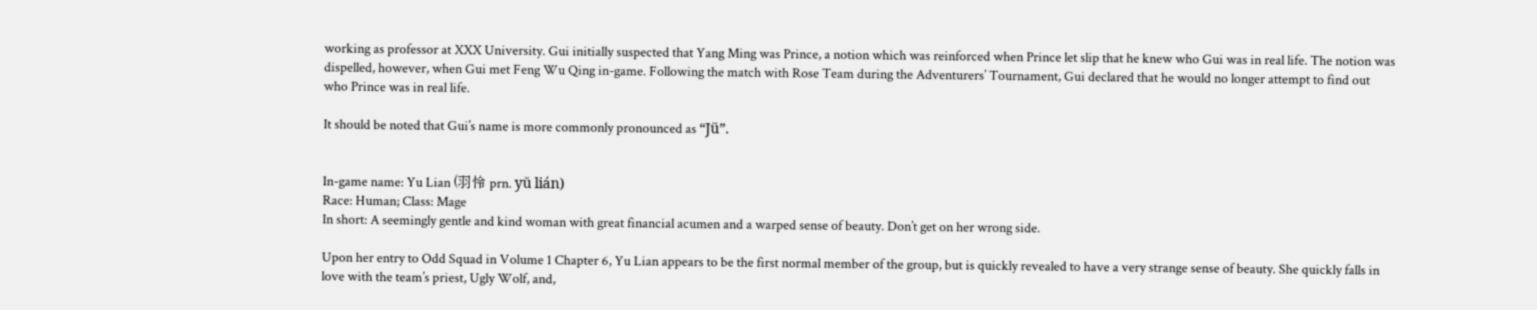working as professor at XXX University. Gui initially suspected that Yang Ming was Prince, a notion which was reinforced when Prince let slip that he knew who Gui was in real life. The notion was dispelled, however, when Gui met Feng Wu Qing in-game. Following the match with Rose Team during the Adventurers’ Tournament, Gui declared that he would no longer attempt to find out who Prince was in real life.

It should be noted that Gui’s name is more commonly pronounced as “Jü”.


In-game name: Yu Lian (羽怜 prn. yŭ lián)
Race: Human; Class: Mage
In short: A seemingly gentle and kind woman with great financial acumen and a warped sense of beauty. Don’t get on her wrong side.

Upon her entry to Odd Squad in Volume 1 Chapter 6, Yu Lian appears to be the first normal member of the group, but is quickly revealed to have a very strange sense of beauty. She quickly falls in love with the team’s priest, Ugly Wolf, and,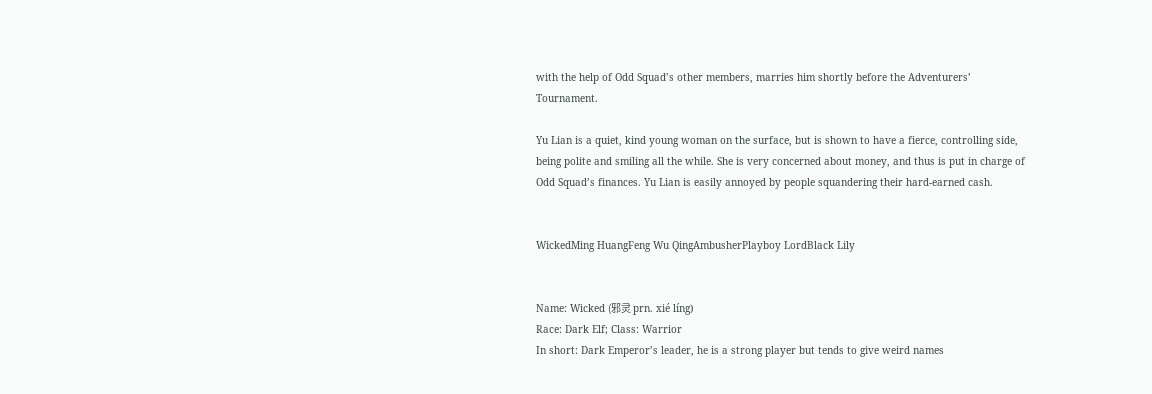with the help of Odd Squad’s other members, marries him shortly before the Adventurers’ Tournament.

Yu Lian is a quiet, kind young woman on the surface, but is shown to have a fierce, controlling side, being polite and smiling all the while. She is very concerned about money, and thus is put in charge of Odd Squad’s finances. Yu Lian is easily annoyed by people squandering their hard-earned cash.


WickedMing HuangFeng Wu QingAmbusherPlayboy LordBlack Lily


Name: Wicked (邪灵 prn. xié líng)
Race: Dark Elf; Class: Warrior
In short: Dark Emperor’s leader, he is a strong player but tends to give weird names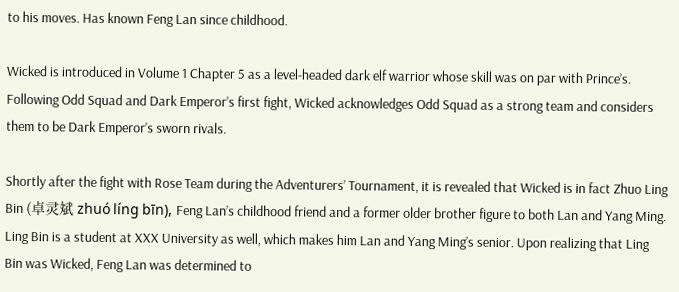to his moves. Has known Feng Lan since childhood.

Wicked is introduced in Volume 1 Chapter 5 as a level-headed dark elf warrior whose skill was on par with Prince’s. Following Odd Squad and Dark Emperor’s first fight, Wicked acknowledges Odd Squad as a strong team and considers them to be Dark Emperor’s sworn rivals.

Shortly after the fight with Rose Team during the Adventurers’ Tournament, it is revealed that Wicked is in fact Zhuo Ling Bin (卓灵斌 zhuó líng bīn), Feng Lan’s childhood friend and a former older brother figure to both Lan and Yang Ming. Ling Bin is a student at XXX University as well, which makes him Lan and Yang Ming’s senior. Upon realizing that Ling Bin was Wicked, Feng Lan was determined to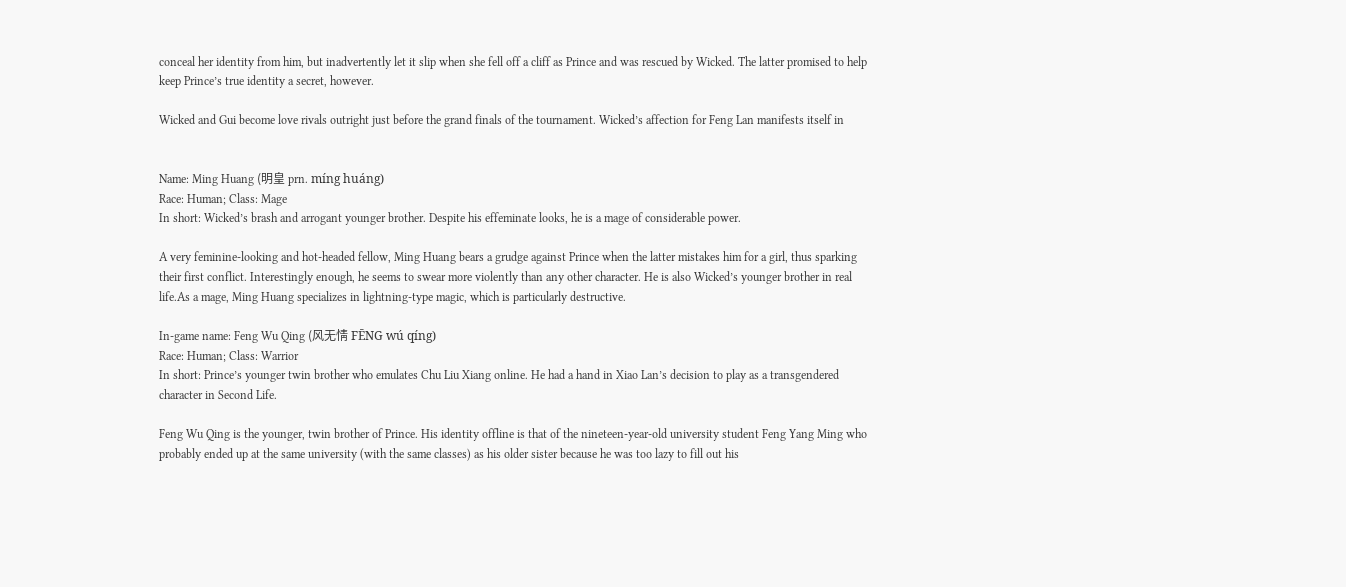conceal her identity from him, but inadvertently let it slip when she fell off a cliff as Prince and was rescued by Wicked. The latter promised to help keep Prince’s true identity a secret, however.

Wicked and Gui become love rivals outright just before the grand finals of the tournament. Wicked’s affection for Feng Lan manifests itself in


Name: Ming Huang (明皇 prn. míng huáng)
Race: Human; Class: Mage
In short: Wicked’s brash and arrogant younger brother. Despite his effeminate looks, he is a mage of considerable power.

A very feminine-looking and hot-headed fellow, Ming Huang bears a grudge against Prince when the latter mistakes him for a girl, thus sparking their first conflict. Interestingly enough, he seems to swear more violently than any other character. He is also Wicked’s younger brother in real life.As a mage, Ming Huang specializes in lightning-type magic, which is particularly destructive.

In-game name: Feng Wu Qing (风无情 FĒNG wú qíng)
Race: Human; Class: Warrior
In short: Prince’s younger twin brother who emulates Chu Liu Xiang online. He had a hand in Xiao Lan’s decision to play as a transgendered character in Second Life.

Feng Wu Qing is the younger, twin brother of Prince. His identity offline is that of the nineteen-year-old university student Feng Yang Ming who probably ended up at the same university (with the same classes) as his older sister because he was too lazy to fill out his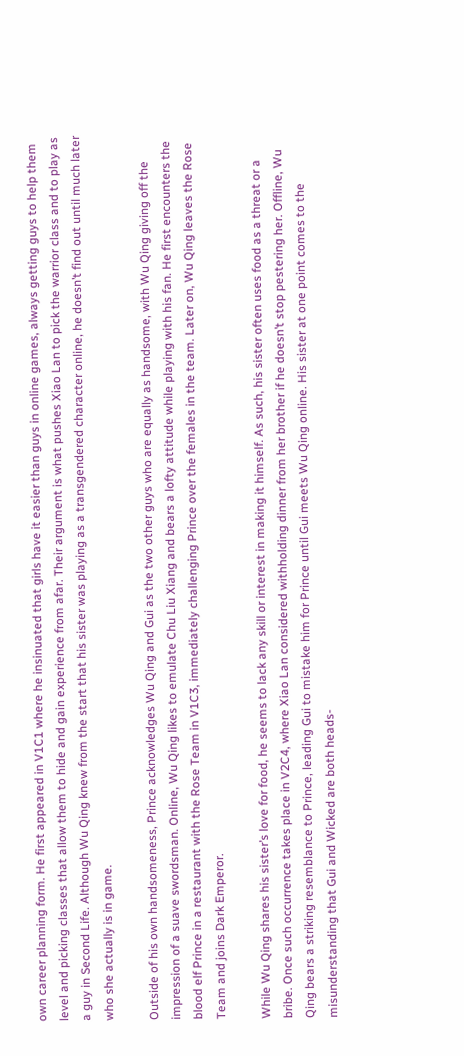own career planning form. He first appeared in V1C1 where he insinuated that girls have it easier than guys in online games, always getting guys to help them level and picking classes that allow them to hide and gain experience from afar. Their argument is what pushes Xiao Lan to pick the warrior class and to play as a guy in Second Life. Although Wu Qing knew from the start that his sister was playing as a transgendered character online, he doesn’t find out until much later who she actually is in game.

Outside of his own handsomeness, Prince acknowledges Wu Qing and Gui as the two other guys who are equally as handsome, with Wu Qing giving off the impression of a suave swordsman. Online, Wu Qing likes to emulate Chu Liu Xiang and bears a lofty attitude while playing with his fan. He first encounters the blood elf Prince in a restaurant with the Rose Team in V1C3, immediately challenging Prince over the females in the team. Later on, Wu Qing leaves the Rose Team and joins Dark Emperor.

While Wu Qing shares his sister’s love for food, he seems to lack any skill or interest in making it himself. As such, his sister often uses food as a threat or a bribe. Once such occurrence takes place in V2C4, where Xiao Lan considered withholding dinner from her brother if he doesn’t stop pestering her. Offline, Wu Qing bears a striking resemblance to Prince, leading Gui to mistake him for Prince until Gui meets Wu Qing online. His sister at one point comes to the misunderstanding that Gui and Wicked are both heads-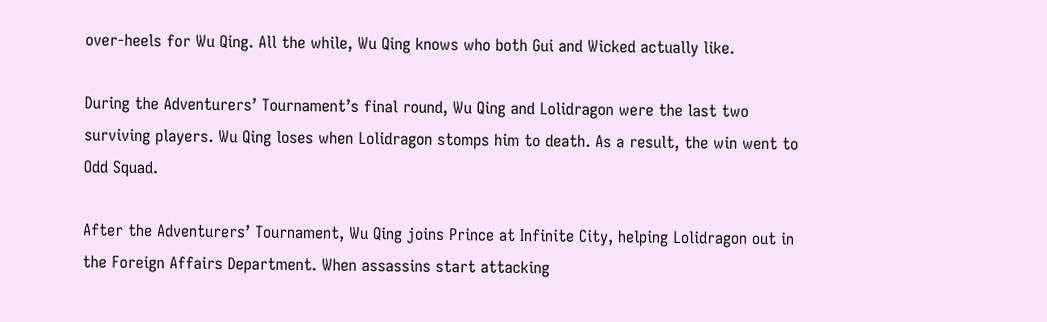over-heels for Wu Qing. All the while, Wu Qing knows who both Gui and Wicked actually like.

During the Adventurers’ Tournament’s final round, Wu Qing and Lolidragon were the last two surviving players. Wu Qing loses when Lolidragon stomps him to death. As a result, the win went to Odd Squad.

After the Adventurers’ Tournament, Wu Qing joins Prince at Infinite City, helping Lolidragon out in the Foreign Affairs Department. When assassins start attacking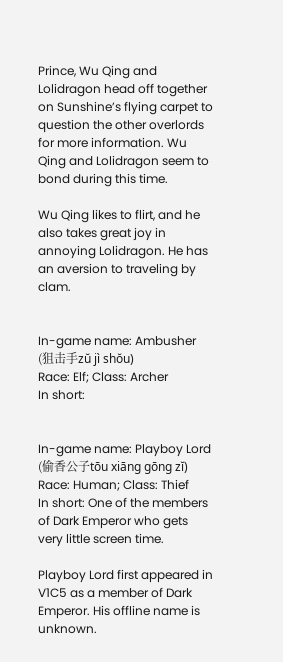Prince, Wu Qing and Lolidragon head off together on Sunshine’s flying carpet to question the other overlords for more information. Wu Qing and Lolidragon seem to bond during this time.

Wu Qing likes to flirt, and he also takes great joy in annoying Lolidragon. He has an aversion to traveling by clam.


In-game name: Ambusher (狙击手zŭ jì shŏu)
Race: Elf; Class: Archer
In short:


In-game name: Playboy Lord (偷香公子tōu xiāng gōng zĭ)
Race: Human; Class: Thief
In short: One of the members of Dark Emperor who gets very little screen time.

Playboy Lord first appeared in V1C5 as a member of Dark Emperor. His offline name is unknown.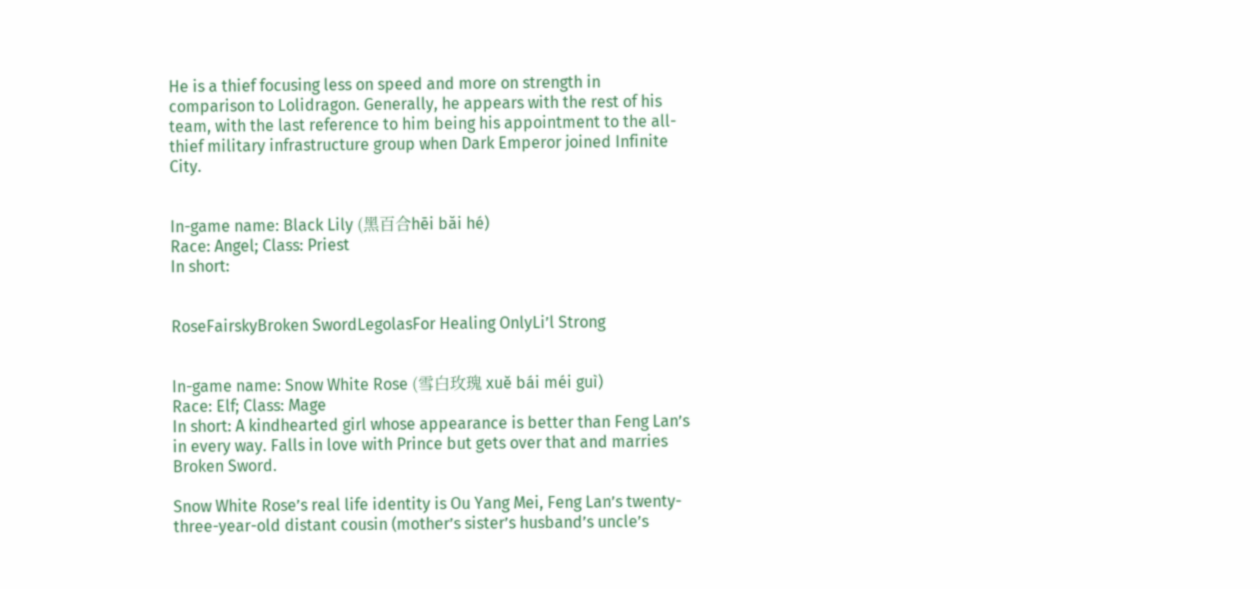He is a thief focusing less on speed and more on strength in comparison to Lolidragon. Generally, he appears with the rest of his team, with the last reference to him being his appointment to the all-thief military infrastructure group when Dark Emperor joined Infinite City.


In-game name: Black Lily (黑百合hēi băi hé)
Race: Angel; Class: Priest
In short:


RoseFairskyBroken SwordLegolasFor Healing OnlyLi’l Strong


In-game name: Snow White Rose (雪白玫瑰 xuě bái méi guì)
Race: Elf; Class: Mage
In short: A kindhearted girl whose appearance is better than Feng Lan’s in every way. Falls in love with Prince but gets over that and marries Broken Sword.

Snow White Rose’s real life identity is Ou Yang Mei, Feng Lan’s twenty-three-year-old distant cousin (mother’s sister’s husband’s uncle’s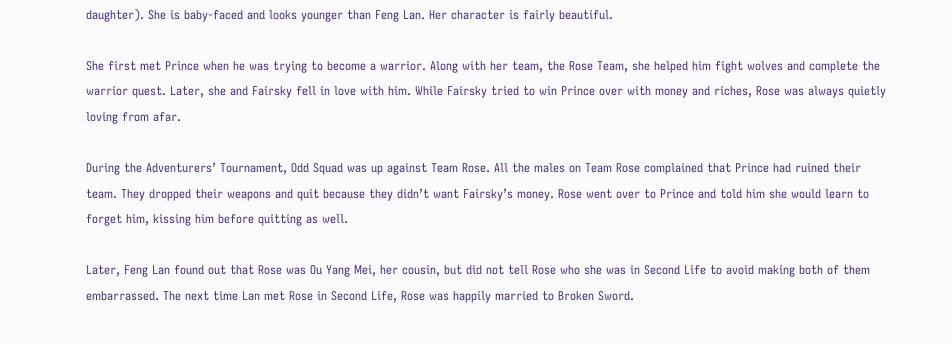daughter). She is baby-faced and looks younger than Feng Lan. Her character is fairly beautiful.

She first met Prince when he was trying to become a warrior. Along with her team, the Rose Team, she helped him fight wolves and complete the warrior quest. Later, she and Fairsky fell in love with him. While Fairsky tried to win Prince over with money and riches, Rose was always quietly loving from afar.

During the Adventurers’ Tournament, Odd Squad was up against Team Rose. All the males on Team Rose complained that Prince had ruined their team. They dropped their weapons and quit because they didn’t want Fairsky’s money. Rose went over to Prince and told him she would learn to forget him, kissing him before quitting as well.

Later, Feng Lan found out that Rose was Ou Yang Mei, her cousin, but did not tell Rose who she was in Second Life to avoid making both of them embarrassed. The next time Lan met Rose in Second Life, Rose was happily married to Broken Sword.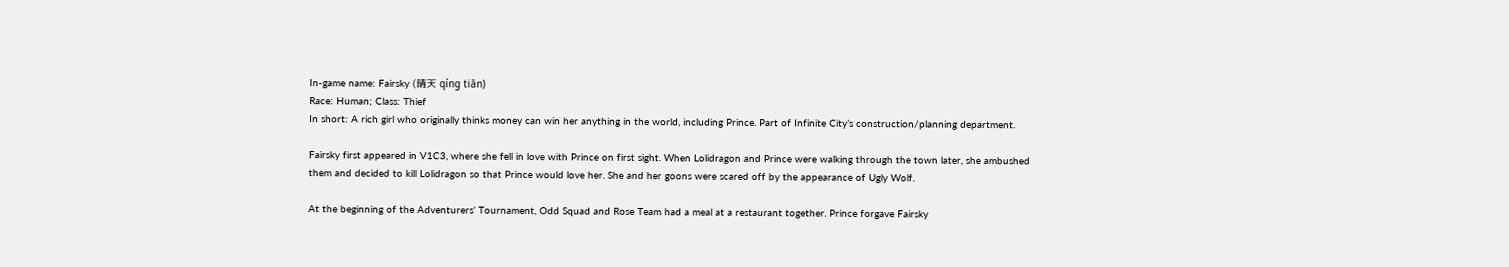In-game name: Fairsky (晴天 qíng tiān)
Race: Human; Class: Thief
In short: A rich girl who originally thinks money can win her anything in the world, including Prince. Part of Infinite City’s construction/planning department.

Fairsky first appeared in V1C3, where she fell in love with Prince on first sight. When Lolidragon and Prince were walking through the town later, she ambushed them and decided to kill Lolidragon so that Prince would love her. She and her goons were scared off by the appearance of Ugly Wolf.

At the beginning of the Adventurers’ Tournament, Odd Squad and Rose Team had a meal at a restaurant together. Prince forgave Fairsky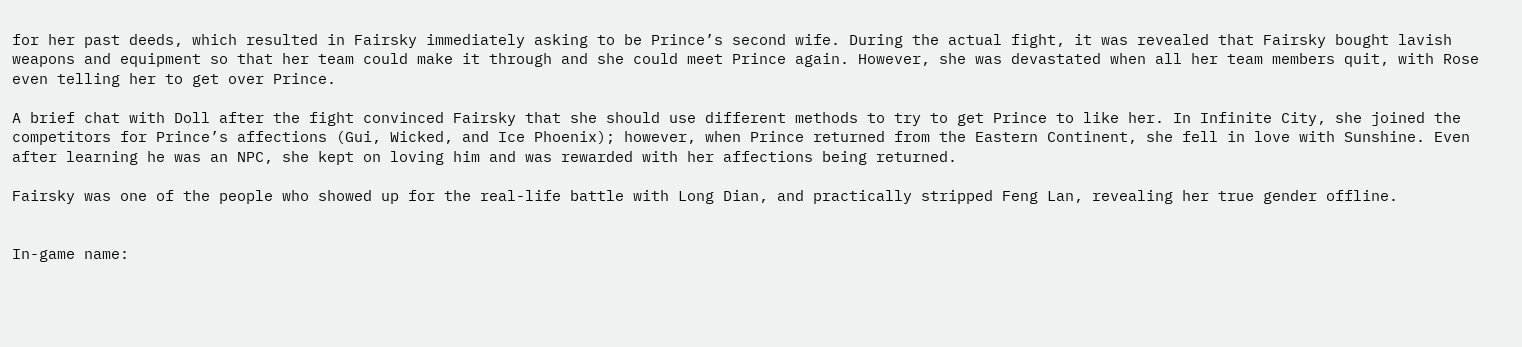for her past deeds, which resulted in Fairsky immediately asking to be Prince’s second wife. During the actual fight, it was revealed that Fairsky bought lavish weapons and equipment so that her team could make it through and she could meet Prince again. However, she was devastated when all her team members quit, with Rose even telling her to get over Prince.

A brief chat with Doll after the fight convinced Fairsky that she should use different methods to try to get Prince to like her. In Infinite City, she joined the competitors for Prince’s affections (Gui, Wicked, and Ice Phoenix); however, when Prince returned from the Eastern Continent, she fell in love with Sunshine. Even after learning he was an NPC, she kept on loving him and was rewarded with her affections being returned.

Fairsky was one of the people who showed up for the real-life battle with Long Dian, and practically stripped Feng Lan, revealing her true gender offline.


In-game name: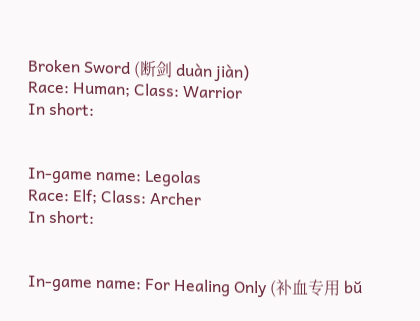Broken Sword (断剑 duàn jiàn)
Race: Human; Class: Warrior
In short:


In-game name: Legolas
Race: Elf; Class: Archer
In short:


In-game name: For Healing Only (补血专用 bŭ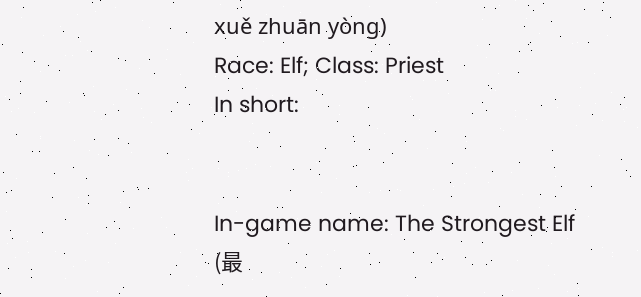xuě zhuān yòng)
Race: Elf; Class: Priest
In short:


In-game name: The Strongest Elf (最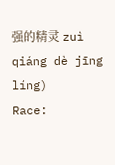强的精灵 zuì qiáng dè jīng líng)
Race: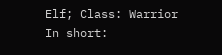Elf; Class: Warrior
In short: